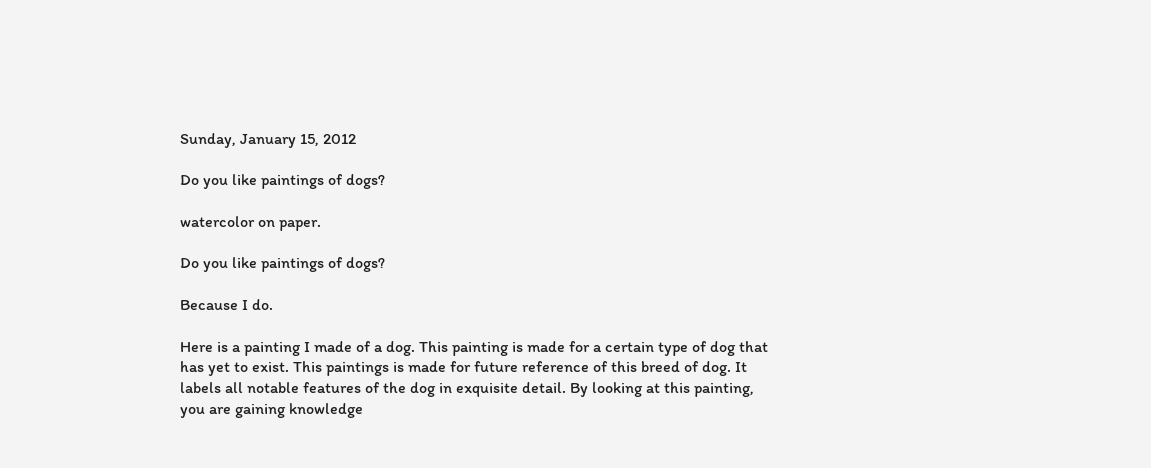Sunday, January 15, 2012

Do you like paintings of dogs?

watercolor on paper.

Do you like paintings of dogs?

Because I do.

Here is a painting I made of a dog. This painting is made for a certain type of dog that has yet to exist. This paintings is made for future reference of this breed of dog. It labels all notable features of the dog in exquisite detail. By looking at this painting, you are gaining knowledge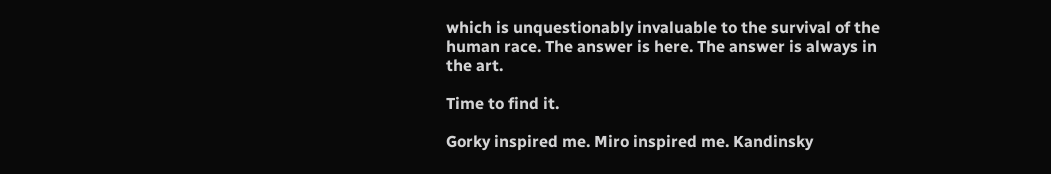which is unquestionably invaluable to the survival of the human race. The answer is here. The answer is always in the art.

Time to find it.

Gorky inspired me. Miro inspired me. Kandinsky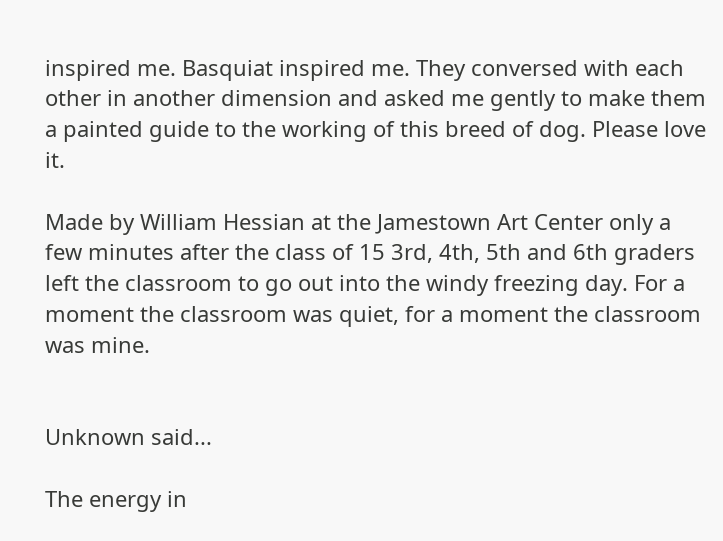inspired me. Basquiat inspired me. They conversed with each other in another dimension and asked me gently to make them a painted guide to the working of this breed of dog. Please love it.

Made by William Hessian at the Jamestown Art Center only a few minutes after the class of 15 3rd, 4th, 5th and 6th graders left the classroom to go out into the windy freezing day. For a moment the classroom was quiet, for a moment the classroom was mine.


Unknown said...

The energy in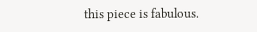this piece is fabulous.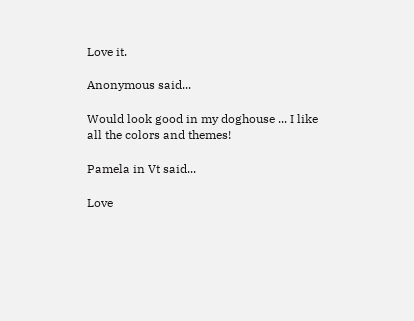Love it.

Anonymous said...

Would look good in my doghouse ... I like all the colors and themes!

Pamela in Vt said...

Love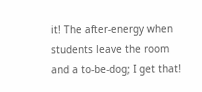it! The after-energy when students leave the room and a to-be-dog; I get that!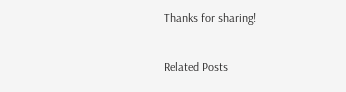Thanks for sharing!

Related Posts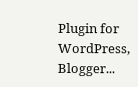Plugin for WordPress, Blogger...